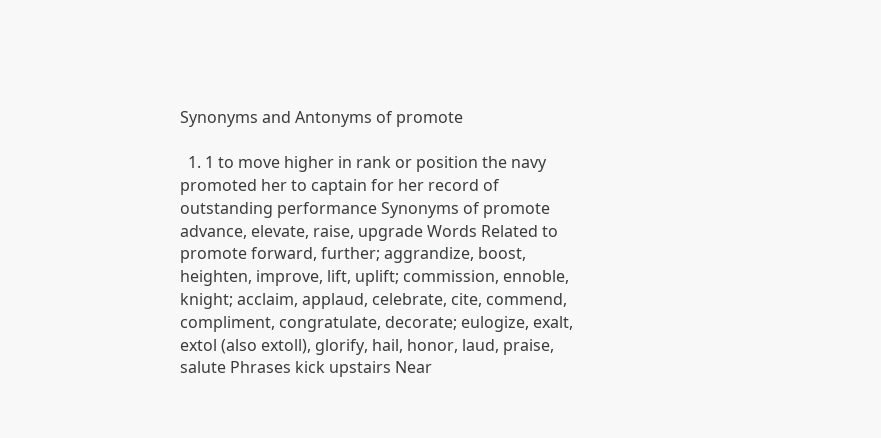Synonyms and Antonyms of promote

  1. 1 to move higher in rank or position the navy promoted her to captain for her record of outstanding performance Synonyms of promote advance, elevate, raise, upgrade Words Related to promote forward, further; aggrandize, boost, heighten, improve, lift, uplift; commission, ennoble, knight; acclaim, applaud, celebrate, cite, commend, compliment, congratulate, decorate; eulogize, exalt, extol (also extoll), glorify, hail, honor, laud, praise, salute Phrases kick upstairs Near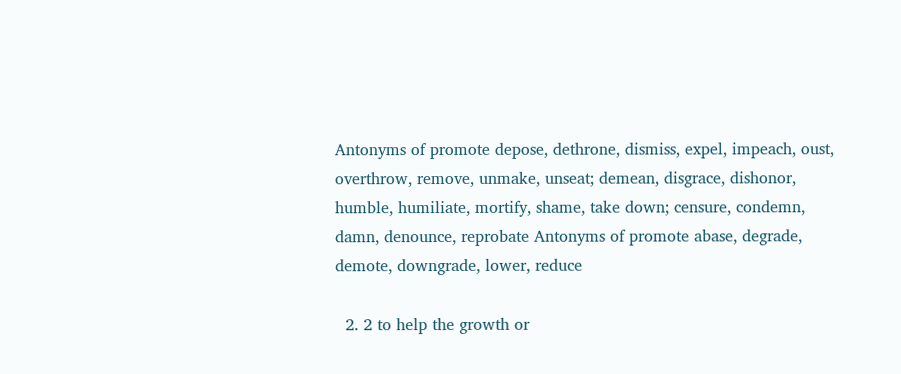Antonyms of promote depose, dethrone, dismiss, expel, impeach, oust, overthrow, remove, unmake, unseat; demean, disgrace, dishonor, humble, humiliate, mortify, shame, take down; censure, condemn, damn, denounce, reprobate Antonyms of promote abase, degrade, demote, downgrade, lower, reduce

  2. 2 to help the growth or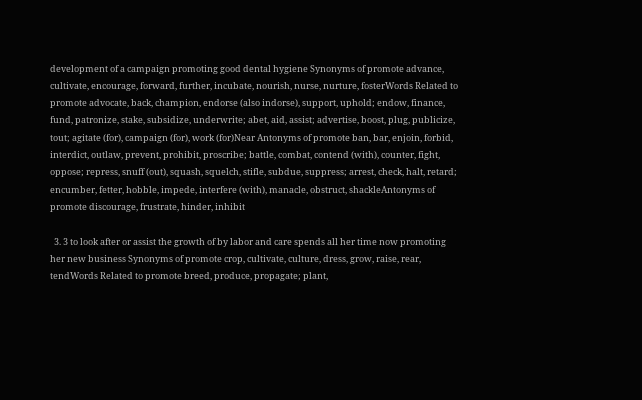development of a campaign promoting good dental hygiene Synonyms of promote advance, cultivate, encourage, forward, further, incubate, nourish, nurse, nurture, fosterWords Related to promote advocate, back, champion, endorse (also indorse), support, uphold; endow, finance, fund, patronize, stake, subsidize, underwrite; abet, aid, assist; advertise, boost, plug, publicize, tout; agitate (for), campaign (for), work (for)Near Antonyms of promote ban, bar, enjoin, forbid, interdict, outlaw, prevent, prohibit, proscribe; battle, combat, contend (with), counter, fight, oppose; repress, snuff (out), squash, squelch, stifle, subdue, suppress; arrest, check, halt, retard; encumber, fetter, hobble, impede, interfere (with), manacle, obstruct, shackleAntonyms of promote discourage, frustrate, hinder, inhibit

  3. 3 to look after or assist the growth of by labor and care spends all her time now promoting her new business Synonyms of promote crop, cultivate, culture, dress, grow, raise, rear, tendWords Related to promote breed, produce, propagate; plant,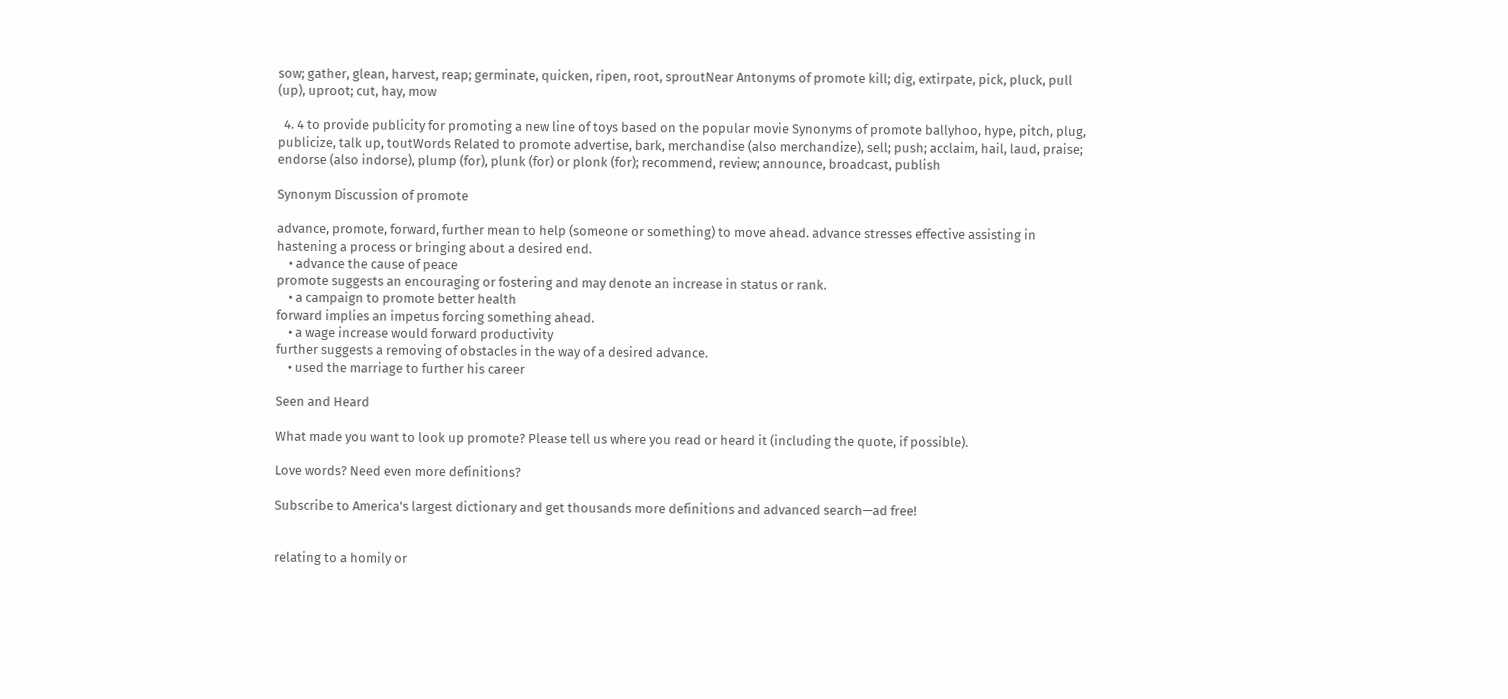sow; gather, glean, harvest, reap; germinate, quicken, ripen, root, sproutNear Antonyms of promote kill; dig, extirpate, pick, pluck, pull (up), uproot; cut, hay, mow

  4. 4 to provide publicity for promoting a new line of toys based on the popular movie Synonyms of promote ballyhoo, hype, pitch, plug, publicize, talk up, toutWords Related to promote advertise, bark, merchandise (also merchandize), sell; push; acclaim, hail, laud, praise; endorse (also indorse), plump (for), plunk (for) or plonk (for); recommend, review; announce, broadcast, publish

Synonym Discussion of promote

advance, promote, forward, further mean to help (someone or something) to move ahead. advance stresses effective assisting in hastening a process or bringing about a desired end.
    • advance the cause of peace
promote suggests an encouraging or fostering and may denote an increase in status or rank.
    • a campaign to promote better health
forward implies an impetus forcing something ahead.
    • a wage increase would forward productivity
further suggests a removing of obstacles in the way of a desired advance.
    • used the marriage to further his career

Seen and Heard

What made you want to look up promote? Please tell us where you read or heard it (including the quote, if possible).

Love words? Need even more definitions?

Subscribe to America's largest dictionary and get thousands more definitions and advanced search—ad free!


relating to a homily or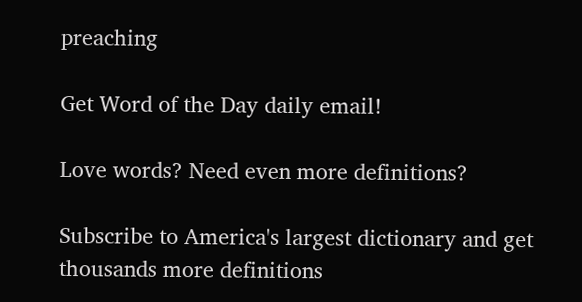preaching

Get Word of the Day daily email!

Love words? Need even more definitions?

Subscribe to America's largest dictionary and get thousands more definitions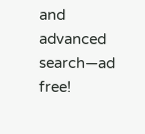and advanced search—ad free!